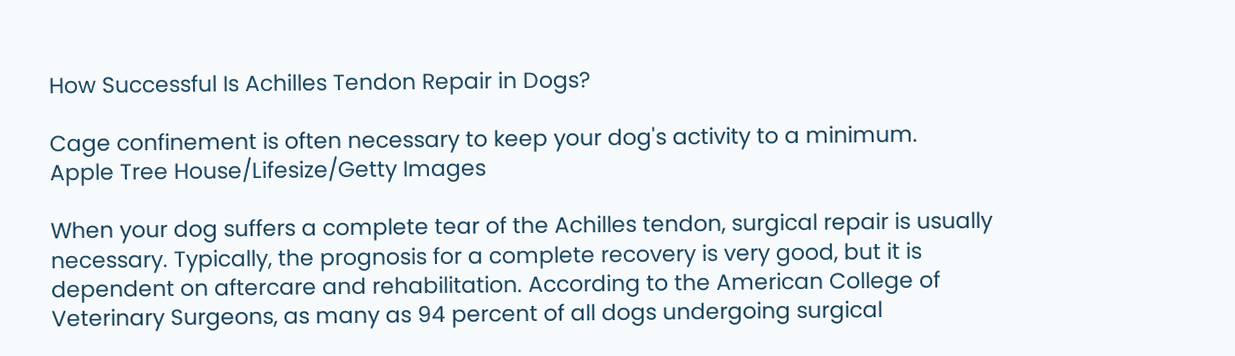How Successful Is Achilles Tendon Repair in Dogs?

Cage confinement is often necessary to keep your dog's activity to a minimum.
Apple Tree House/Lifesize/Getty Images

When your dog suffers a complete tear of the Achilles tendon, surgical repair is usually necessary. Typically, the prognosis for a complete recovery is very good, but it is dependent on aftercare and rehabilitation. According to the American College of Veterinary Surgeons, as many as 94 percent of all dogs undergoing surgical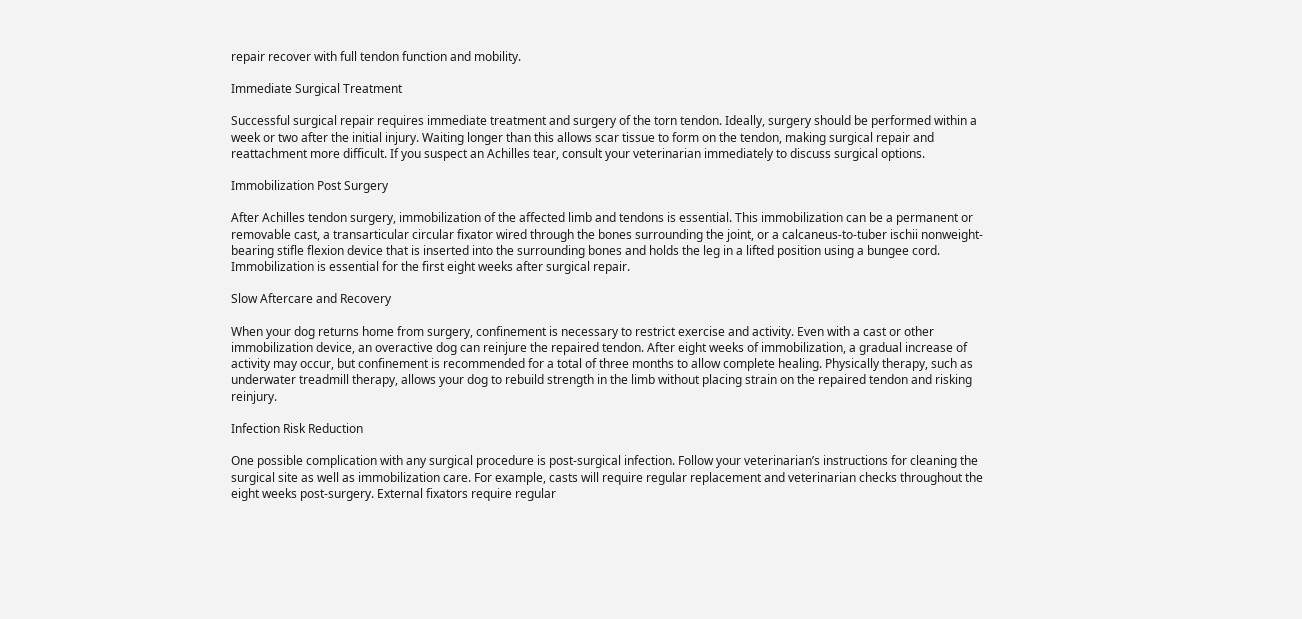repair recover with full tendon function and mobility.

Immediate Surgical Treatment

Successful surgical repair requires immediate treatment and surgery of the torn tendon. Ideally, surgery should be performed within a week or two after the initial injury. Waiting longer than this allows scar tissue to form on the tendon, making surgical repair and reattachment more difficult. If you suspect an Achilles tear, consult your veterinarian immediately to discuss surgical options.

Immobilization Post Surgery

After Achilles tendon surgery, immobilization of the affected limb and tendons is essential. This immobilization can be a permanent or removable cast, a transarticular circular fixator wired through the bones surrounding the joint, or a calcaneus-to-tuber ischii nonweight-bearing stifle flexion device that is inserted into the surrounding bones and holds the leg in a lifted position using a bungee cord. Immobilization is essential for the first eight weeks after surgical repair.

Slow Aftercare and Recovery

When your dog returns home from surgery, confinement is necessary to restrict exercise and activity. Even with a cast or other immobilization device, an overactive dog can reinjure the repaired tendon. After eight weeks of immobilization, a gradual increase of activity may occur, but confinement is recommended for a total of three months to allow complete healing. Physically therapy, such as underwater treadmill therapy, allows your dog to rebuild strength in the limb without placing strain on the repaired tendon and risking reinjury.

Infection Risk Reduction

One possible complication with any surgical procedure is post-surgical infection. Follow your veterinarian’s instructions for cleaning the surgical site as well as immobilization care. For example, casts will require regular replacement and veterinarian checks throughout the eight weeks post-surgery. External fixators require regular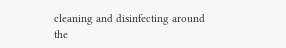cleaning and disinfecting around the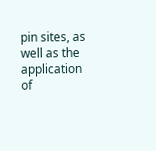pin sites, as well as the application of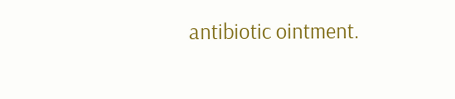antibiotic ointment.